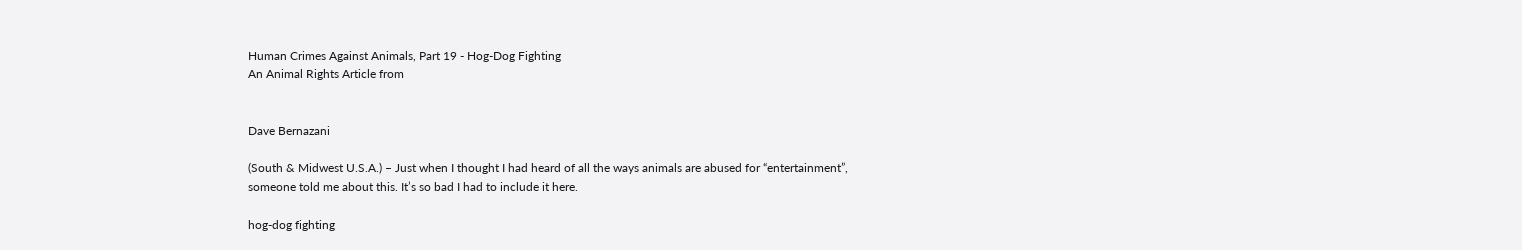Human Crimes Against Animals, Part 19 - Hog-Dog Fighting
An Animal Rights Article from


Dave Bernazani

(South & Midwest U.S.A.) – Just when I thought I had heard of all the ways animals are abused for “entertainment”, someone told me about this. It’s so bad I had to include it here.

hog-dog fighting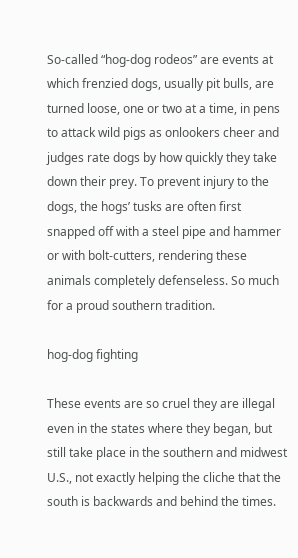So-called “hog-dog rodeos” are events at which frenzied dogs, usually pit bulls, are turned loose, one or two at a time, in pens to attack wild pigs as onlookers cheer and judges rate dogs by how quickly they take down their prey. To prevent injury to the dogs, the hogs’ tusks are often first snapped off with a steel pipe and hammer or with bolt-cutters, rendering these animals completely defenseless. So much for a proud southern tradition.

hog-dog fighting

These events are so cruel they are illegal even in the states where they began, but still take place in the southern and midwest U.S., not exactly helping the cliche that the south is backwards and behind the times.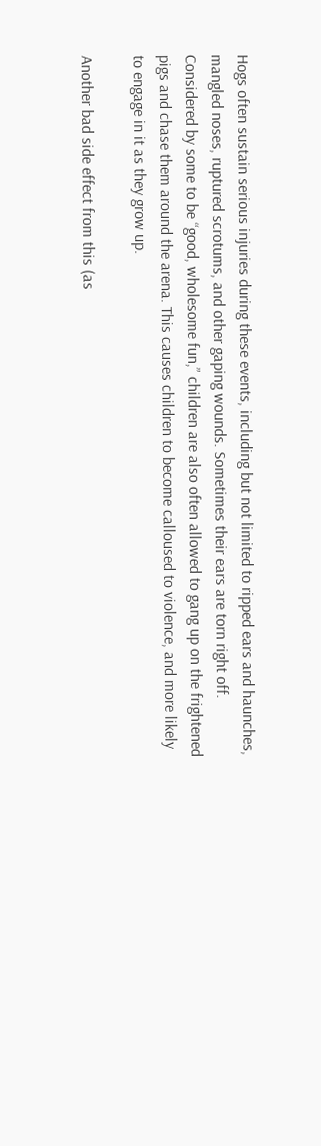Hogs often sustain serious injuries during these events, including but not limited to ripped ears and haunches, mangled noses, ruptured scrotums, and other gaping wounds. Sometimes their ears are torn right off. Considered by some to be “good, wholesome fun,” children are also often allowed to gang up on the frightened pigs and chase them around the arena. This causes children to become calloused to violence, and more likely to engage in it as they grow up.

Another bad side effect from this (as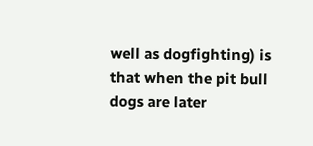well as dogfighting) is that when the pit bull dogs are later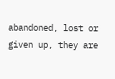abandoned, lost or given up, they are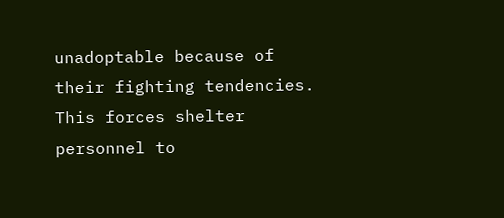unadoptable because of their fighting tendencies. This forces shelter personnel to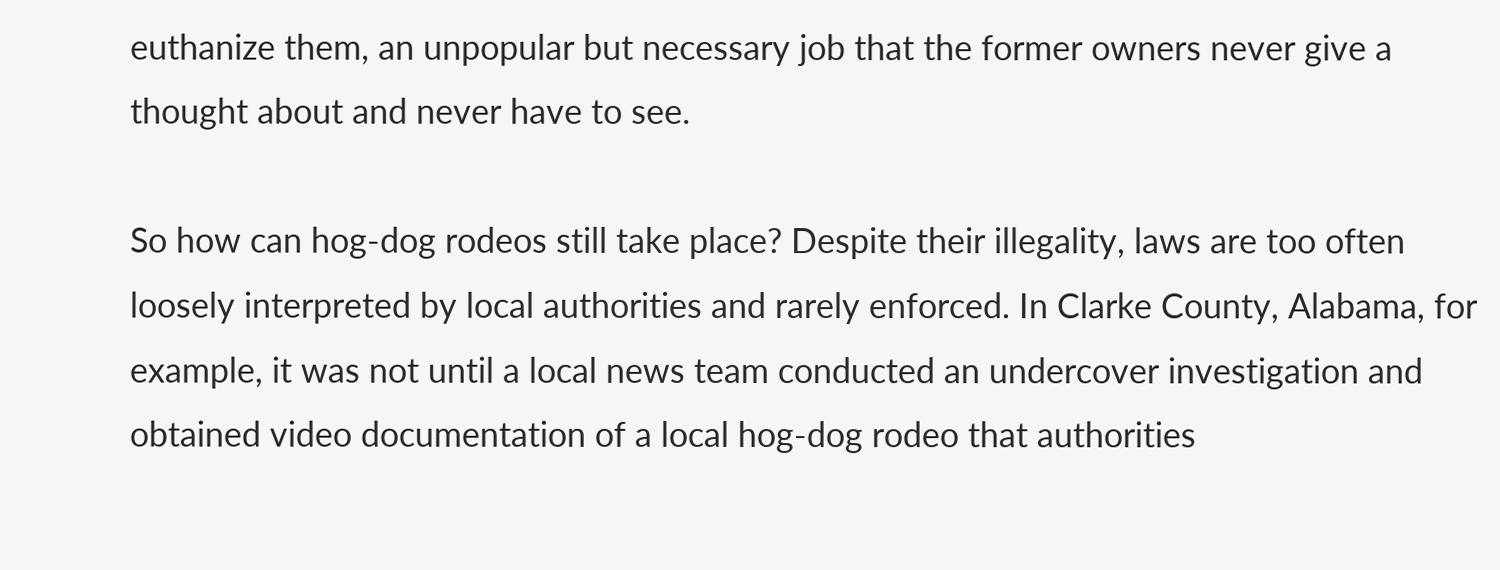euthanize them, an unpopular but necessary job that the former owners never give a thought about and never have to see.

So how can hog-dog rodeos still take place? Despite their illegality, laws are too often loosely interpreted by local authorities and rarely enforced. In Clarke County, Alabama, for example, it was not until a local news team conducted an undercover investigation and obtained video documentation of a local hog-dog rodeo that authorities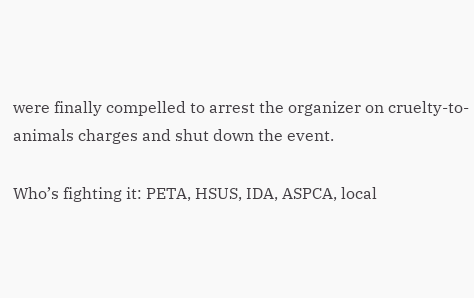were finally compelled to arrest the organizer on cruelty-to-animals charges and shut down the event.

Who’s fighting it: PETA, HSUS, IDA, ASPCA, local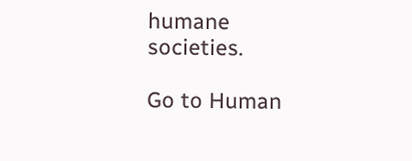humane societies.

Go to Human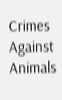Crimes Against Animals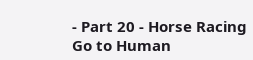- Part 20 - Horse Racing
Go to Human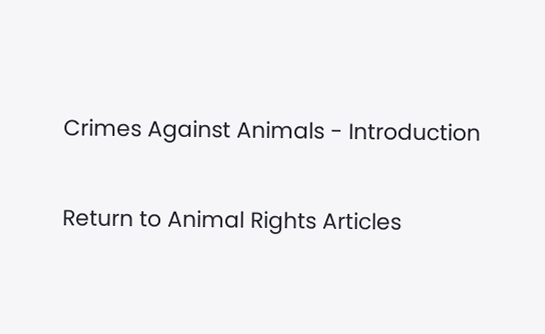Crimes Against Animals - Introduction

Return to Animal Rights Articles